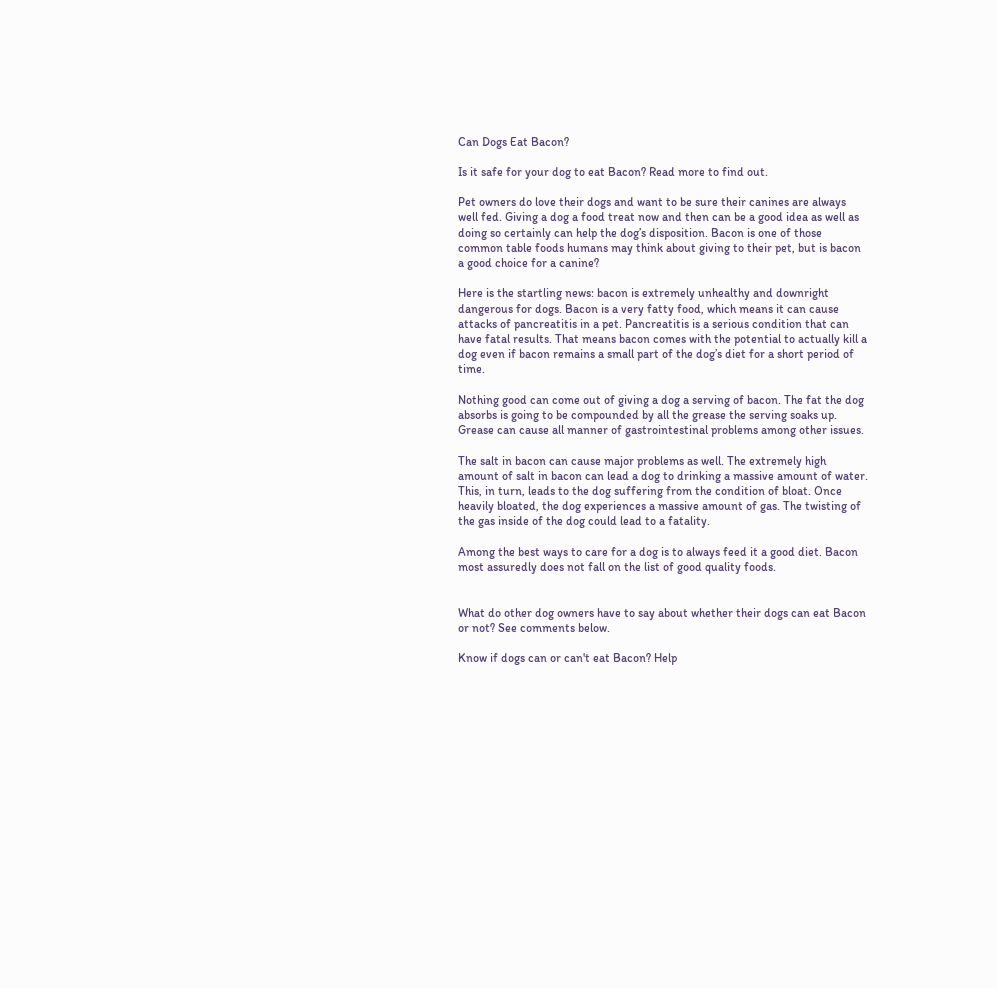Can Dogs Eat Bacon?

Is it safe for your dog to eat Bacon? Read more to find out.

Pet owners do love their dogs and want to be sure their canines are always well fed. Giving a dog a food treat now and then can be a good idea as well as doing so certainly can help the dog’s disposition. Bacon is one of those common table foods humans may think about giving to their pet, but is bacon a good choice for a canine?

Here is the startling news: bacon is extremely unhealthy and downright dangerous for dogs. Bacon is a very fatty food, which means it can cause attacks of pancreatitis in a pet. Pancreatitis is a serious condition that can have fatal results. That means bacon comes with the potential to actually kill a dog even if bacon remains a small part of the dog’s diet for a short period of time.

Nothing good can come out of giving a dog a serving of bacon. The fat the dog absorbs is going to be compounded by all the grease the serving soaks up. Grease can cause all manner of gastrointestinal problems among other issues.

The salt in bacon can cause major problems as well. The extremely high amount of salt in bacon can lead a dog to drinking a massive amount of water. This, in turn, leads to the dog suffering from the condition of bloat. Once heavily bloated, the dog experiences a massive amount of gas. The twisting of the gas inside of the dog could lead to a fatality.

Among the best ways to care for a dog is to always feed it a good diet. Bacon most assuredly does not fall on the list of good quality foods.


What do other dog owners have to say about whether their dogs can eat Bacon or not? See comments below.

Know if dogs can or can't eat Bacon? Help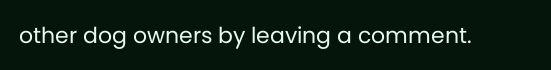other dog owners by leaving a comment.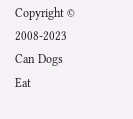Copyright © 2008-2023 Can Dogs Eat